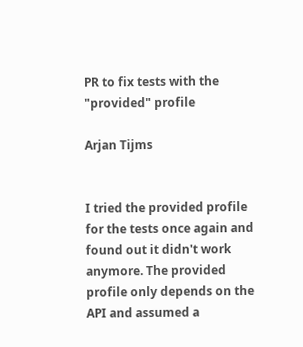PR to fix tests with the "provided" profile

Arjan Tijms


I tried the provided profile for the tests once again and found out it didn't work anymore. The provided profile only depends on the API and assumed a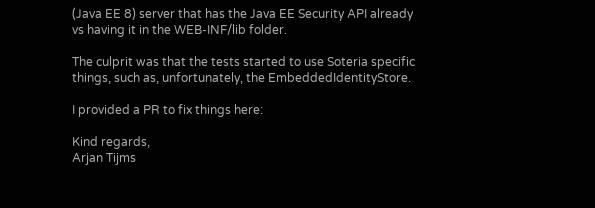(Java EE 8) server that has the Java EE Security API already vs having it in the WEB-INF/lib folder.

The culprit was that the tests started to use Soteria specific things, such as, unfortunately, the EmbeddedIdentityStore.

I provided a PR to fix things here:

Kind regards,
Arjan Tijms